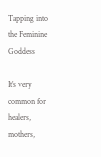Tapping into the Feminine Goddess

It’s very common for healers, mothers,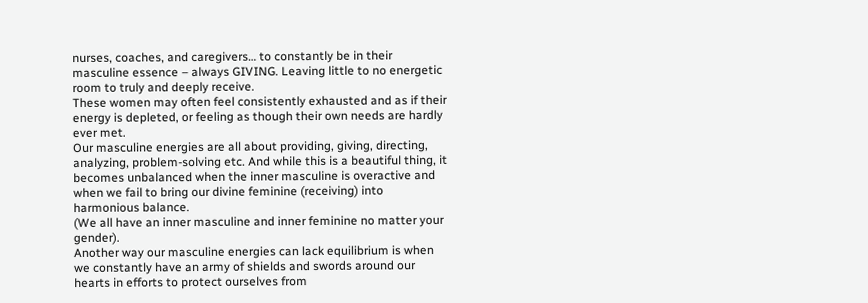nurses, coaches, and caregivers… to constantly be in their masculine essence – always GIVING. Leaving little to no energetic room to truly and deeply receive.
These women may often feel consistently exhausted and as if their energy is depleted, or feeling as though their own needs are hardly ever met.
Our masculine energies are all about providing, giving, directing, analyzing, problem-solving etc. And while this is a beautiful thing, it becomes unbalanced when the inner masculine is overactive and when we fail to bring our divine feminine (receiving) into harmonious balance.
(We all have an inner masculine and inner feminine no matter your gender).
Another way our masculine energies can lack equilibrium is when we constantly have an army of shields and swords around our hearts in efforts to protect ourselves from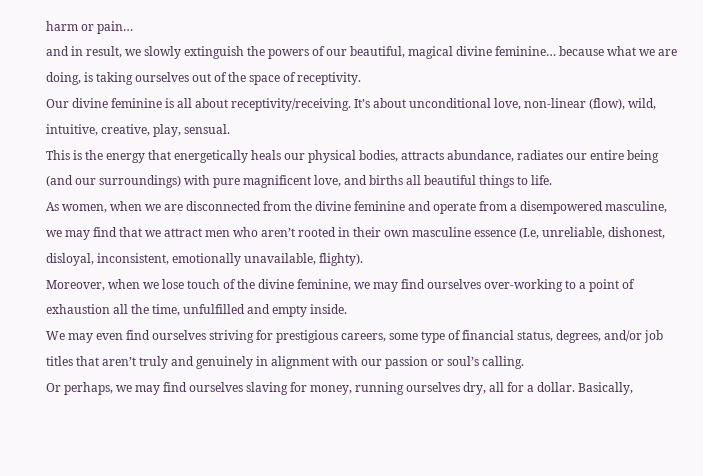harm or pain…
and in result, we slowly extinguish the powers of our beautiful, magical divine feminine… because what we are doing, is taking ourselves out of the space of receptivity.
Our divine feminine is all about receptivity/receiving. It’s about unconditional love, non-linear (flow), wild, intuitive, creative, play, sensual.
This is the energy that energetically heals our physical bodies, attracts abundance, radiates our entire being (and our surroundings) with pure magnificent love, and births all beautiful things to life.
As women, when we are disconnected from the divine feminine and operate from a disempowered masculine, we may find that we attract men who aren’t rooted in their own masculine essence (I.e, unreliable, dishonest, disloyal, inconsistent, emotionally unavailable, flighty).
Moreover, when we lose touch of the divine feminine, we may find ourselves over-working to a point of exhaustion all the time, unfulfilled and empty inside.
We may even find ourselves striving for prestigious careers, some type of financial status, degrees, and/or job titles that aren’t truly and genuinely in alignment with our passion or soul’s calling.
Or perhaps, we may find ourselves slaving for money, running ourselves dry, all for a dollar. Basically,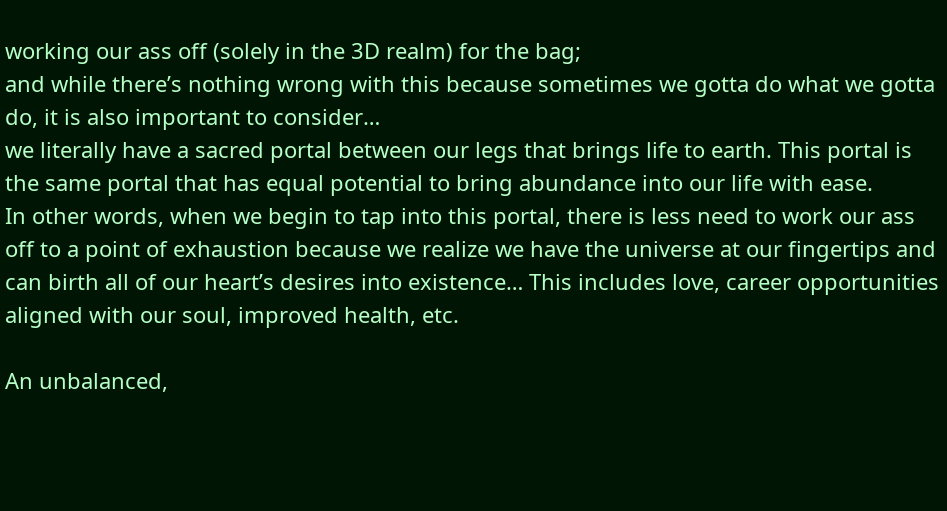working our ass off (solely in the 3D realm) for the bag;
and while there’s nothing wrong with this because sometimes we gotta do what we gotta do, it is also important to consider…
we literally have a sacred portal between our legs that brings life to earth. This portal is the same portal that has equal potential to bring abundance into our life with ease.
In other words, when we begin to tap into this portal, there is less need to work our ass off to a point of exhaustion because we realize we have the universe at our fingertips and can birth all of our heart’s desires into existence… This includes love, career opportunities aligned with our soul, improved health, etc.

An unbalanced,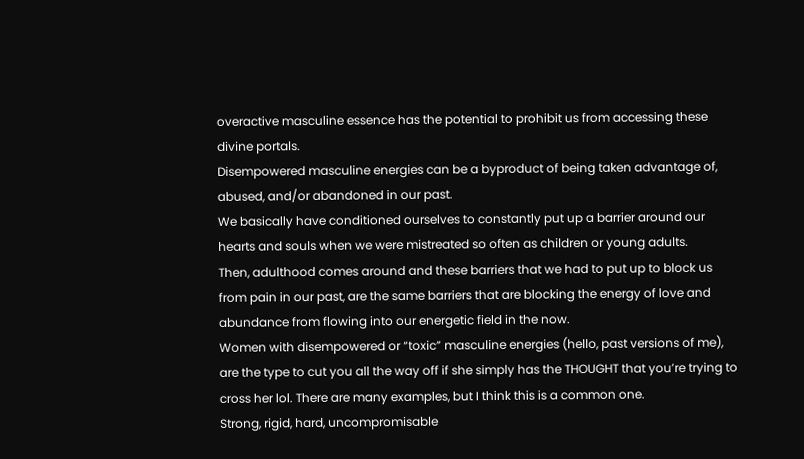overactive masculine essence has the potential to prohibit us from accessing these divine portals.
Disempowered masculine energies can be a byproduct of being taken advantage of, abused, and/or abandoned in our past.
We basically have conditioned ourselves to constantly put up a barrier around our hearts and souls when we were mistreated so often as children or young adults.
Then, adulthood comes around and these barriers that we had to put up to block us from pain in our past, are the same barriers that are blocking the energy of love and abundance from flowing into our energetic field in the now.
Women with disempowered or “toxic” masculine energies (hello, past versions of me), are the type to cut you all the way off if she simply has the THOUGHT that you’re trying to cross her lol. There are many examples, but I think this is a common one.
Strong, rigid, hard, uncompromisable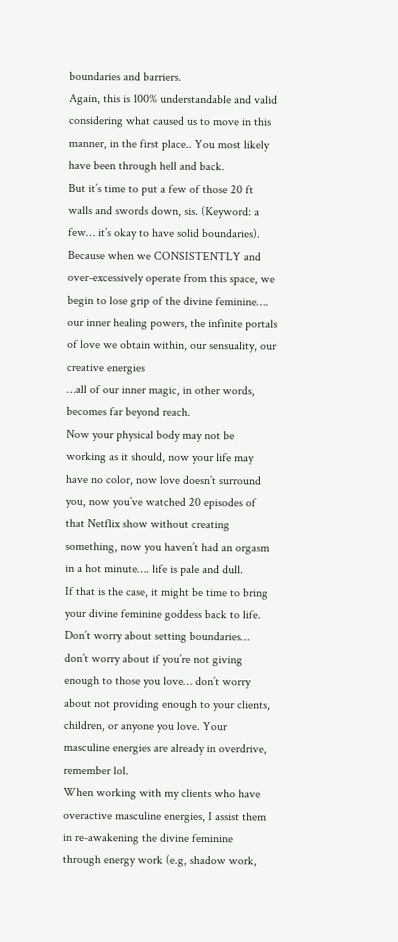boundaries and barriers.
Again, this is 100% understandable and valid considering what caused us to move in this manner, in the first place.. You most likely have been through hell and back.
But it’s time to put a few of those 20 ft walls and swords down, sis. (Keyword: a few… it’s okay to have solid boundaries).
Because when we CONSISTENTLY and over-excessively operate from this space, we begin to lose grip of the divine feminine…. our inner healing powers, the infinite portals of love we obtain within, our sensuality, our creative energies
…all of our inner magic, in other words, becomes far beyond reach.
Now your physical body may not be working as it should, now your life may have no color, now love doesn’t surround you, now you’ve watched 20 episodes of that Netflix show without creating something, now you haven’t had an orgasm in a hot minute…. life is pale and dull.
If that is the case, it might be time to bring your divine feminine goddess back to life.
Don’t worry about setting boundaries… don’t worry about if you’re not giving enough to those you love… don’t worry about not providing enough to your clients, children, or anyone you love. Your masculine energies are already in overdrive, remember lol.
When working with my clients who have overactive masculine energies, I assist them in re-awakening the divine feminine through energy work (e.g, shadow work,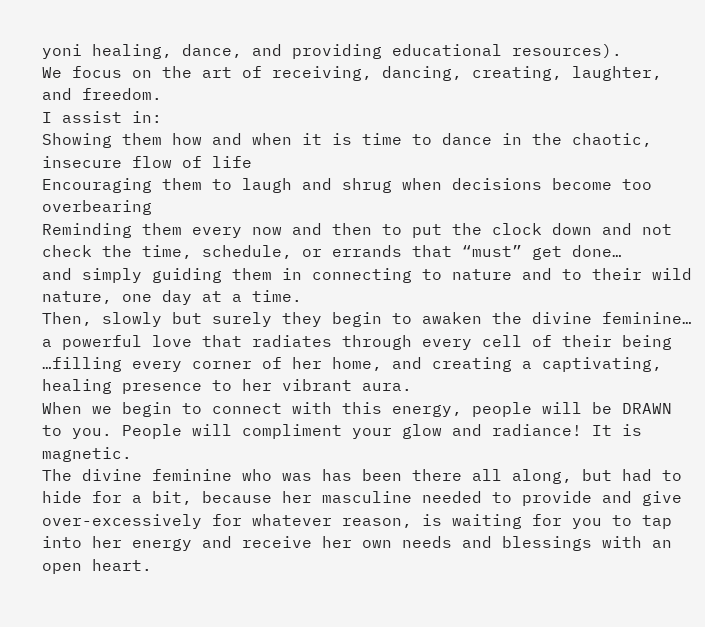yoni healing, dance, and providing educational resources).
We focus on the art of receiving, dancing, creating, laughter, and freedom.
I assist in:
Showing them how and when it is time to dance in the chaotic, insecure flow of life
Encouraging them to laugh and shrug when decisions become too overbearing
Reminding them every now and then to put the clock down and not check the time, schedule, or errands that “must” get done…
and simply guiding them in connecting to nature and to their wild nature, one day at a time.
Then, slowly but surely they begin to awaken the divine feminine… a powerful love that radiates through every cell of their being
…filling every corner of her home, and creating a captivating, healing presence to her vibrant aura.
When we begin to connect with this energy, people will be DRAWN to you. People will compliment your glow and radiance! It is magnetic.
The divine feminine who was has been there all along, but had to hide for a bit, because her masculine needed to provide and give over-excessively for whatever reason, is waiting for you to tap into her energy and receive her own needs and blessings with an open heart.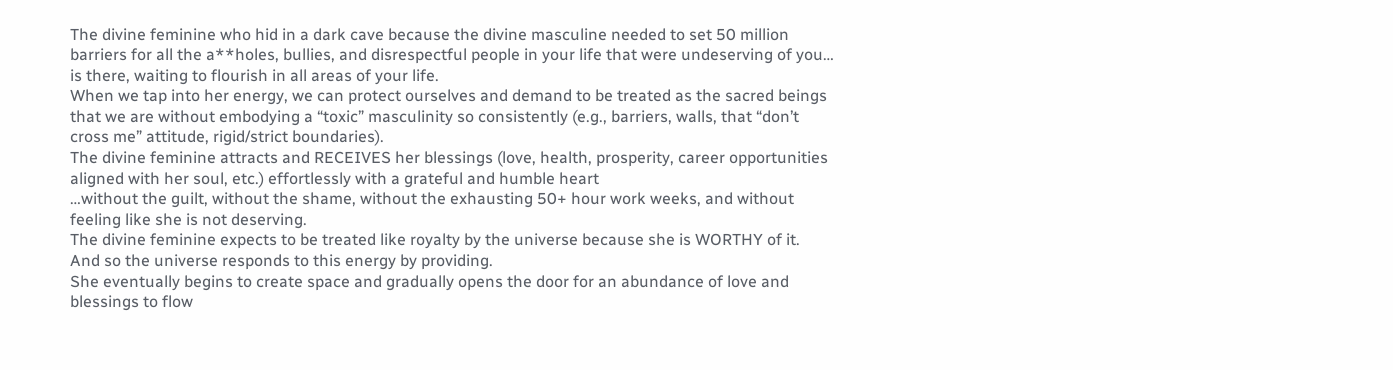The divine feminine who hid in a dark cave because the divine masculine needed to set 50 million barriers for all the a**holes, bullies, and disrespectful people in your life that were undeserving of you… is there, waiting to flourish in all areas of your life.
When we tap into her energy, we can protect ourselves and demand to be treated as the sacred beings that we are without embodying a “toxic” masculinity so consistently (e.g., barriers, walls, that “don’t cross me” attitude, rigid/strict boundaries).
The divine feminine attracts and RECEIVES her blessings (love, health, prosperity, career opportunities aligned with her soul, etc.) effortlessly with a grateful and humble heart
…without the guilt, without the shame, without the exhausting 50+ hour work weeks, and without feeling like she is not deserving.
The divine feminine expects to be treated like royalty by the universe because she is WORTHY of it.
And so the universe responds to this energy by providing.
She eventually begins to create space and gradually opens the door for an abundance of love and blessings to flow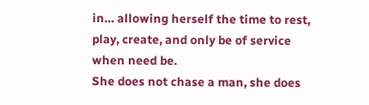in… allowing herself the time to rest, play, create, and only be of service when need be.
She does not chase a man, she does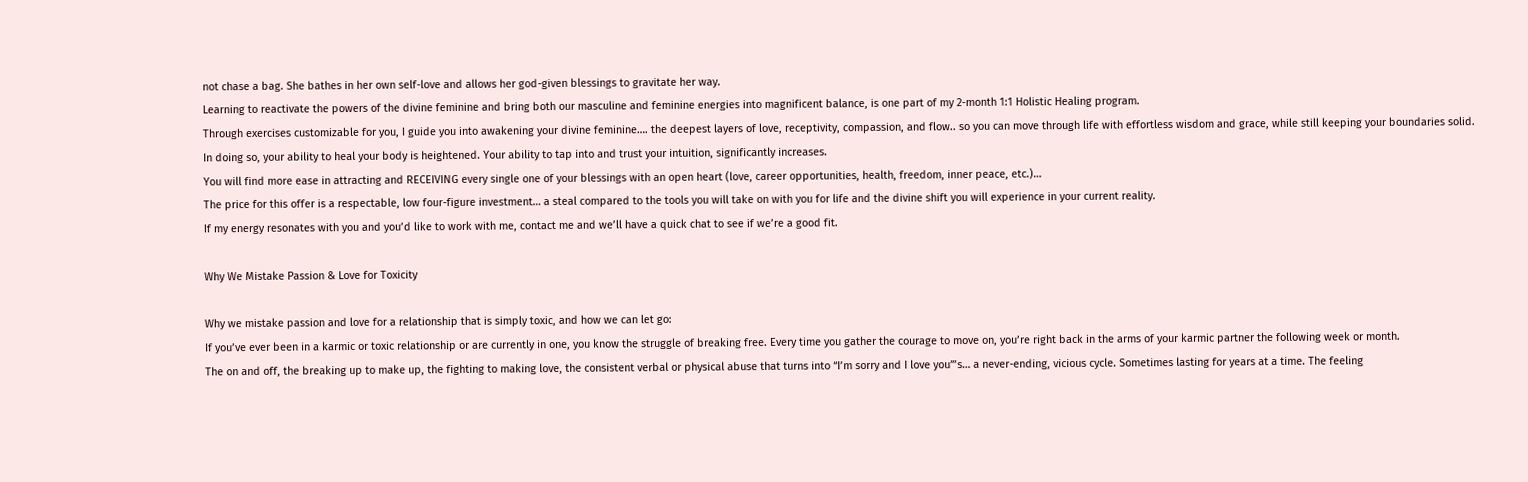not chase a bag. She bathes in her own self-love and allows her god-given blessings to gravitate her way.
Learning to reactivate the powers of the divine feminine and bring both our masculine and feminine energies into magnificent balance, is one part of my 2-month 1:1 Holistic Healing program.
Through exercises customizable for you, I guide you into awakening your divine feminine…. the deepest layers of love, receptivity, compassion, and flow.. so you can move through life with effortless wisdom and grace, while still keeping your boundaries solid.
In doing so, your ability to heal your body is heightened. Your ability to tap into and trust your intuition, significantly increases.
You will find more ease in attracting and RECEIVING every single one of your blessings with an open heart (love, career opportunities, health, freedom, inner peace, etc.)…
The price for this offer is a respectable, low four-figure investment… a steal compared to the tools you will take on with you for life and the divine shift you will experience in your current reality.
If my energy resonates with you and you’d like to work with me, contact me and we’ll have a quick chat to see if we’re a good fit.

Why We Mistake Passion & Love for Toxicity

Why we mistake passion and love for a relationship that is simply toxic, and how we can let go:
If you’ve ever been in a karmic or toxic relationship or are currently in one, you know the struggle of breaking free. Every time you gather the courage to move on, you’re right back in the arms of your karmic partner the following week or month.
The on and off, the breaking up to make up, the fighting to making love, the consistent verbal or physical abuse that turns into “I’m sorry and I love you”’s… a never-ending, vicious cycle. Sometimes lasting for years at a time. The feeling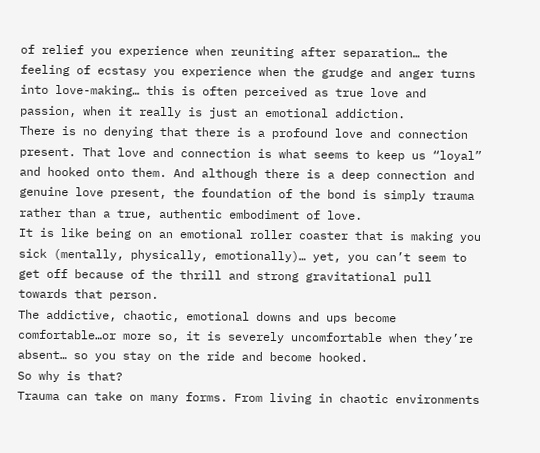of relief you experience when reuniting after separation… the feeling of ecstasy you experience when the grudge and anger turns into love-making… this is often perceived as true love and passion, when it really is just an emotional addiction.
There is no denying that there is a profound love and connection present. That love and connection is what seems to keep us “loyal” and hooked onto them. And although there is a deep connection and genuine love present, the foundation of the bond is simply trauma rather than a true, authentic embodiment of love.
It is like being on an emotional roller coaster that is making you sick (mentally, physically, emotionally)… yet, you can’t seem to get off because of the thrill and strong gravitational pull towards that person.
The addictive, chaotic, emotional downs and ups become comfortable…or more so, it is severely uncomfortable when they’re absent… so you stay on the ride and become hooked.
So why is that?
Trauma can take on many forms. From living in chaotic environments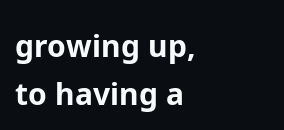growing up, to having a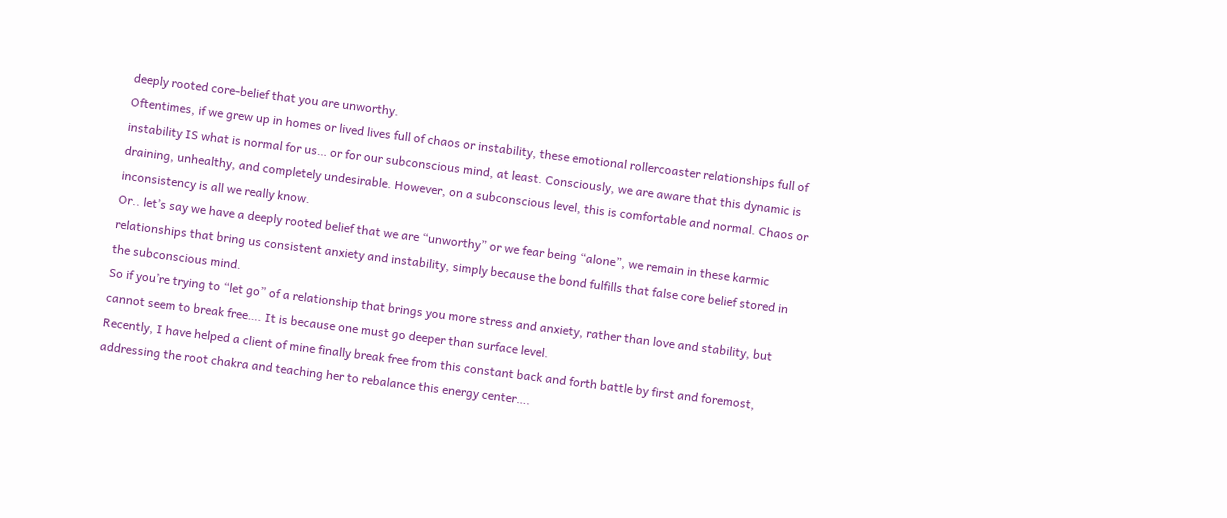deeply rooted core-belief that you are unworthy.
Oftentimes, if we grew up in homes or lived lives full of chaos or instability, these emotional rollercoaster relationships full of instability IS what is normal for us… or for our subconscious mind, at least. Consciously, we are aware that this dynamic is draining, unhealthy, and completely undesirable. However, on a subconscious level, this is comfortable and normal. Chaos or inconsistency is all we really know.
Or.. let’s say we have a deeply rooted belief that we are “unworthy” or we fear being “alone”, we remain in these karmic relationships that bring us consistent anxiety and instability, simply because the bond fulfills that false core belief stored in the subconscious mind.
So if you’re trying to “let go” of a relationship that brings you more stress and anxiety, rather than love and stability, but cannot seem to break free…. It is because one must go deeper than surface level.
Recently, I have helped a client of mine finally break free from this constant back and forth battle by first and foremost, addressing the root chakra and teaching her to rebalance this energy center….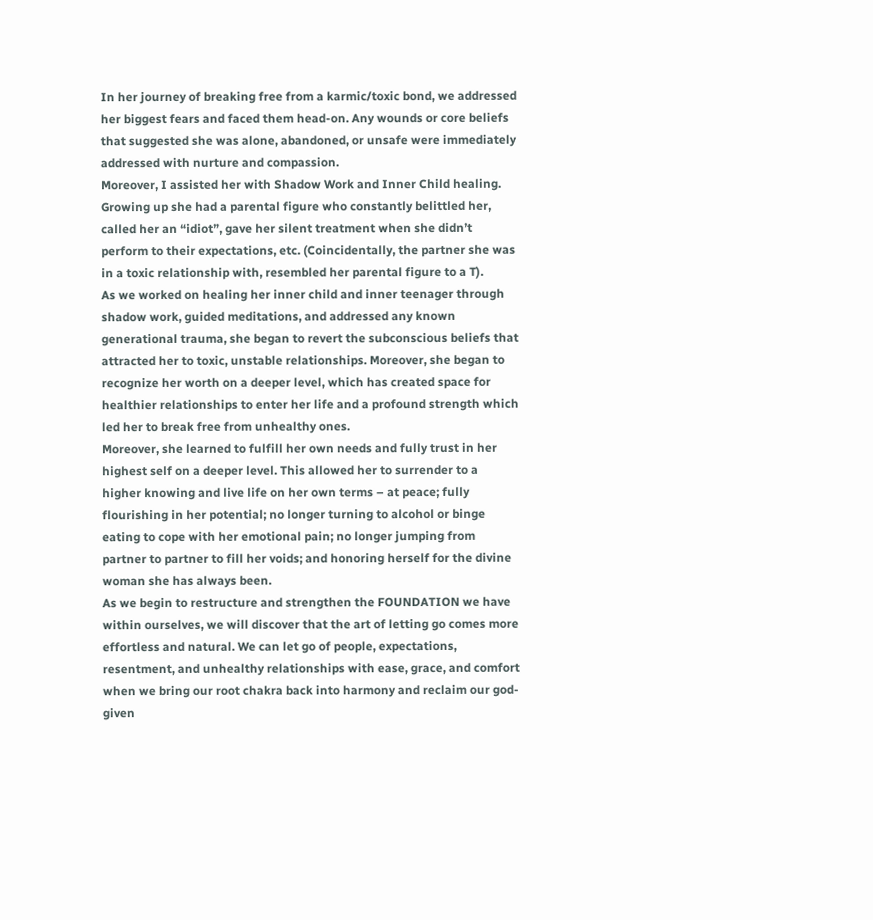In her journey of breaking free from a karmic/toxic bond, we addressed her biggest fears and faced them head-on. Any wounds or core beliefs that suggested she was alone, abandoned, or unsafe were immediately addressed with nurture and compassion.
Moreover, I assisted her with Shadow Work and Inner Child healing. Growing up she had a parental figure who constantly belittled her, called her an “idiot”, gave her silent treatment when she didn’t perform to their expectations, etc. (Coincidentally, the partner she was in a toxic relationship with, resembled her parental figure to a T).
As we worked on healing her inner child and inner teenager through shadow work, guided meditations, and addressed any known generational trauma, she began to revert the subconscious beliefs that attracted her to toxic, unstable relationships. Moreover, she began to recognize her worth on a deeper level, which has created space for healthier relationships to enter her life and a profound strength which led her to break free from unhealthy ones.
Moreover, she learned to fulfill her own needs and fully trust in her highest self on a deeper level. This allowed her to surrender to a higher knowing and live life on her own terms – at peace; fully flourishing in her potential; no longer turning to alcohol or binge eating to cope with her emotional pain; no longer jumping from partner to partner to fill her voids; and honoring herself for the divine woman she has always been.
As we begin to restructure and strengthen the FOUNDATION we have within ourselves, we will discover that the art of letting go comes more effortless and natural. We can let go of people, expectations, resentment, and unhealthy relationships with ease, grace, and comfort when we bring our root chakra back into harmony and reclaim our god-given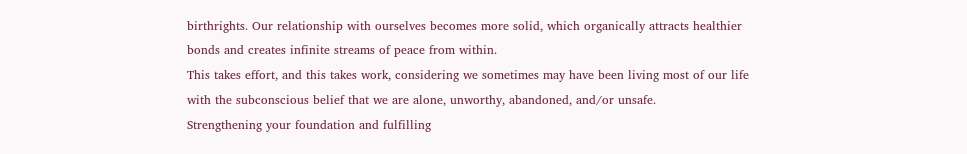birthrights. Our relationship with ourselves becomes more solid, which organically attracts healthier bonds and creates infinite streams of peace from within.
This takes effort, and this takes work, considering we sometimes may have been living most of our life with the subconscious belief that we are alone, unworthy, abandoned, and/or unsafe.
Strengthening your foundation and fulfilling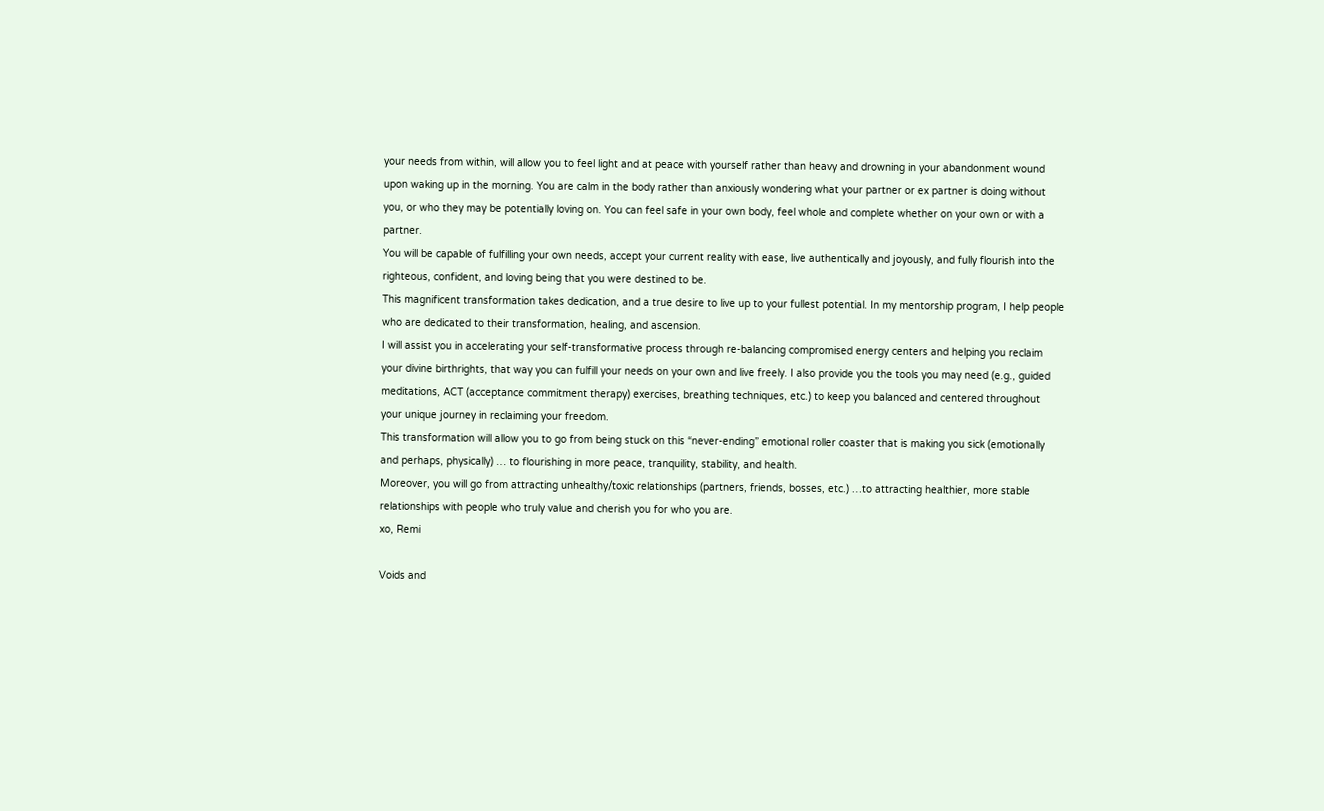your needs from within, will allow you to feel light and at peace with yourself rather than heavy and drowning in your abandonment wound upon waking up in the morning. You are calm in the body rather than anxiously wondering what your partner or ex partner is doing without you, or who they may be potentially loving on. You can feel safe in your own body, feel whole and complete whether on your own or with a partner.
You will be capable of fulfilling your own needs, accept your current reality with ease, live authentically and joyously, and fully flourish into the righteous, confident, and loving being that you were destined to be.
This magnificent transformation takes dedication, and a true desire to live up to your fullest potential. In my mentorship program, I help people who are dedicated to their transformation, healing, and ascension.
I will assist you in accelerating your self-transformative process through re-balancing compromised energy centers and helping you reclaim your divine birthrights, that way you can fulfill your needs on your own and live freely. I also provide you the tools you may need (e.g., guided meditations, ACT (acceptance commitment therapy) exercises, breathing techniques, etc.) to keep you balanced and centered throughout your unique journey in reclaiming your freedom.
This transformation will allow you to go from being stuck on this “never-ending” emotional roller coaster that is making you sick (emotionally and perhaps, physically) … to flourishing in more peace, tranquility, stability, and health.
Moreover, you will go from attracting unhealthy/toxic relationships (partners, friends, bosses, etc.) …to attracting healthier, more stable relationships with people who truly value and cherish you for who you are.
xo, Remi

Voids and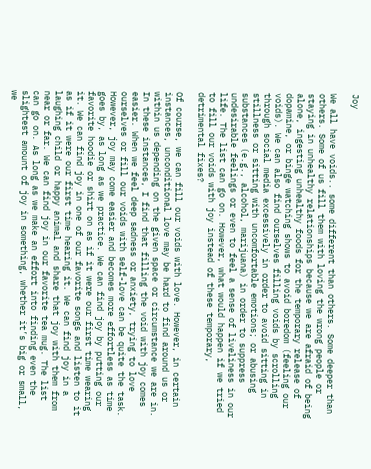Joy

We all have voids.. some different than others. Some deeper than others. Some of us fill them with loving the wrong people or staying in unhealthy relationships because we are afraid of being alone, ingesting unhealthy foods for the temporary release of dopamine, or binge watching shows to avoid boredom (feeling our voids). We can also find ourselves filling voids by scrolling through social media excessively in order to avoid sitting in stillness or sitting with uncomfortable emotions; or abusing substances (e.g., alcohol, marijuana) in order to suppress undesirable feelings or even to feel a sense of liveliness in our life. The list can go on. However, what would happen if we tried to fill our voids with joy instead of these temporary, detrimental fixes?

Of course, we can fill our voids with love. However, in certain instances, unconditional love may be hard to find around us or within us depending on the given space or circumstance we are in. In these instances, I find that filling the void with joy comes easier. When we feel deep sadness or anxiety, trying to love ourselves or fill our voids with self-love can be quite the task. However, joy may come easier and becomes more effortless as time goes by, as long as we practice. We can find joy by putting our favorite hoodie or shirt on as if it were our first time wearing it. We can find joy in one of our favorite songs and listen to it as if it were our first time hearing it. We can find joy in a laughing child or happy animal and share that joy with them from near or far. We can find joy in our favorite tea mug. The list can go on. As long as we make an effort into finding even the slightest amount of joy in something, whether it’s big or small, we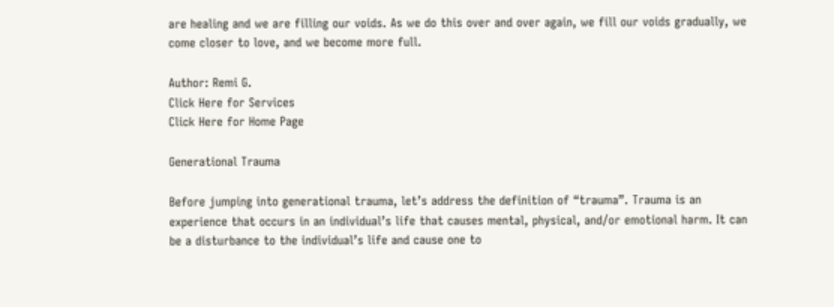are healing and we are filling our voids. As we do this over and over again, we fill our voids gradually, we come closer to love, and we become more full.

Author: Remi G.
Click Here for Services
Click Here for Home Page

Generational Trauma

Before jumping into generational trauma, let’s address the definition of “trauma”. Trauma is an experience that occurs in an individual’s life that causes mental, physical, and/or emotional harm. It can be a disturbance to the individual’s life and cause one to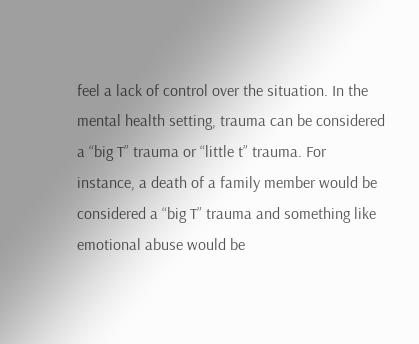feel a lack of control over the situation. In the mental health setting, trauma can be considered a “big T” trauma or “little t” trauma. For instance, a death of a family member would be considered a “big T” trauma and something like emotional abuse would be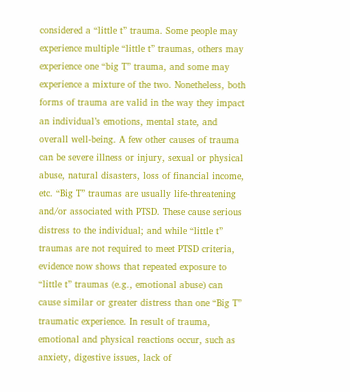considered a “little t” trauma. Some people may experience multiple “little t” traumas, others may experience one “big T” trauma, and some may experience a mixture of the two. Nonetheless, both forms of trauma are valid in the way they impact an individual’s emotions, mental state, and overall well-being. A few other causes of trauma can be severe illness or injury, sexual or physical abuse, natural disasters, loss of financial income, etc. “Big T” traumas are usually life-threatening and/or associated with PTSD. These cause serious distress to the individual; and while “little t” traumas are not required to meet PTSD criteria, evidence now shows that repeated exposure to “little t” traumas (e.g., emotional abuse) can cause similar or greater distress than one “Big T” traumatic experience. In result of trauma, emotional and physical reactions occur, such as anxiety, digestive issues, lack of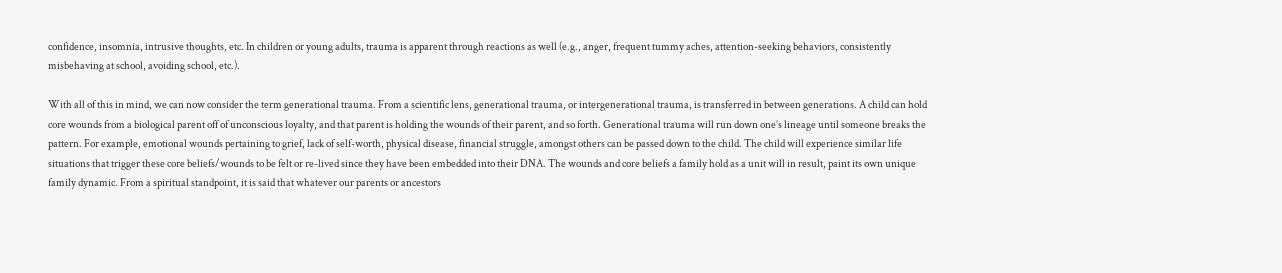confidence, insomnia, intrusive thoughts, etc. In children or young adults, trauma is apparent through reactions as well (e.g., anger, frequent tummy aches, attention-seeking behaviors, consistently misbehaving at school, avoiding school, etc.).

With all of this in mind, we can now consider the term generational trauma. From a scientific lens, generational trauma, or intergenerational trauma, is transferred in between generations. A child can hold core wounds from a biological parent off of unconscious loyalty, and that parent is holding the wounds of their parent, and so forth. Generational trauma will run down one’s lineage until someone breaks the pattern. For example, emotional wounds pertaining to grief, lack of self-worth, physical disease, financial struggle, amongst others can be passed down to the child. The child will experience similar life situations that trigger these core beliefs/wounds to be felt or re-lived since they have been embedded into their DNA. The wounds and core beliefs a family hold as a unit will in result, paint its own unique family dynamic. From a spiritual standpoint, it is said that whatever our parents or ancestors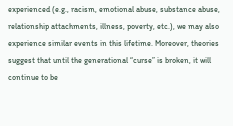experienced (e.g., racism, emotional abuse, substance abuse, relationship attachments, illness, poverty, etc.), we may also experience similar events in this lifetime. Moreover, theories suggest that until the generational “curse” is broken, it will continue to be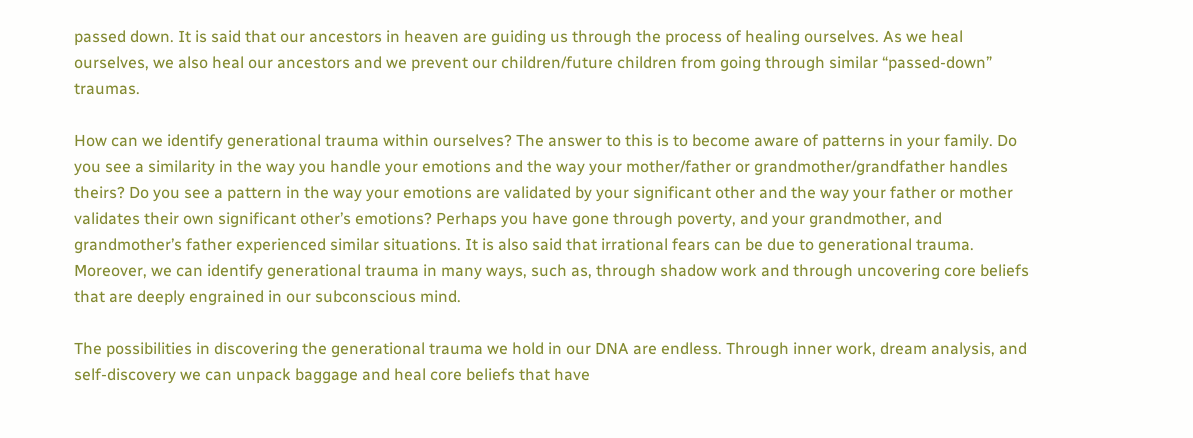passed down. It is said that our ancestors in heaven are guiding us through the process of healing ourselves. As we heal ourselves, we also heal our ancestors and we prevent our children/future children from going through similar “passed-down” traumas.

How can we identify generational trauma within ourselves? The answer to this is to become aware of patterns in your family. Do you see a similarity in the way you handle your emotions and the way your mother/father or grandmother/grandfather handles theirs? Do you see a pattern in the way your emotions are validated by your significant other and the way your father or mother validates their own significant other’s emotions? Perhaps you have gone through poverty, and your grandmother, and grandmother’s father experienced similar situations. It is also said that irrational fears can be due to generational trauma. Moreover, we can identify generational trauma in many ways, such as, through shadow work and through uncovering core beliefs that are deeply engrained in our subconscious mind.

The possibilities in discovering the generational trauma we hold in our DNA are endless. Through inner work, dream analysis, and self-discovery we can unpack baggage and heal core beliefs that have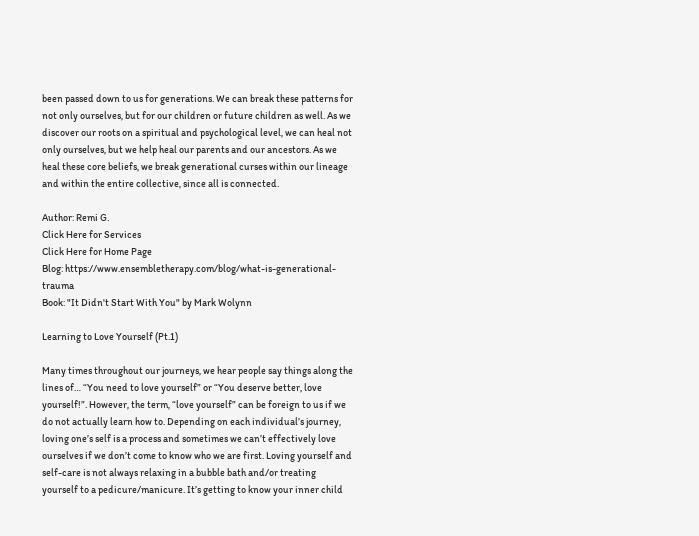been passed down to us for generations. We can break these patterns for not only ourselves, but for our children or future children as well. As we discover our roots on a spiritual and psychological level, we can heal not only ourselves, but we help heal our parents and our ancestors. As we heal these core beliefs, we break generational curses within our lineage and within the entire collective, since all is connected.

Author: Remi G.
Click Here for Services
Click Here for Home Page
Blog: https://www.ensembletherapy.com/blog/what-is-generational-trauma
Book: "It Didn't Start With You" by Mark Wolynn

Learning to Love Yourself (Pt.1)

Many times throughout our journeys, we hear people say things along the lines of… “You need to love yourself” or “You deserve better, love yourself!”. However, the term, “love yourself” can be foreign to us if we do not actually learn how to. Depending on each individual’s journey, loving one’s self is a process and sometimes we can’t effectively love ourselves if we don’t come to know who we are first. Loving yourself and self-care is not always relaxing in a bubble bath and/or treating yourself to a pedicure/manicure. It’s getting to know your inner child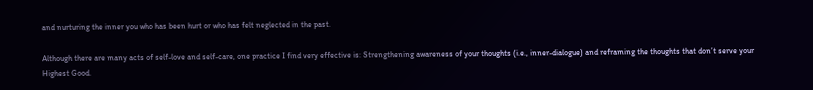and nurturing the inner you who has been hurt or who has felt neglected in the past.

Although there are many acts of self-love and self-care, one practice I find very effective is: Strengthening awareness of your thoughts (i.e., inner-dialogue) and reframing the thoughts that don’t serve your Highest Good.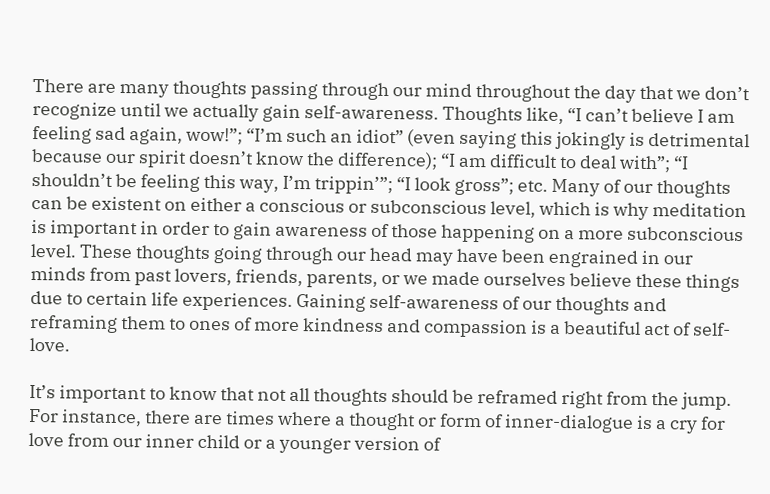There are many thoughts passing through our mind throughout the day that we don’t recognize until we actually gain self-awareness. Thoughts like, “I can’t believe I am feeling sad again, wow!”; “I’m such an idiot” (even saying this jokingly is detrimental because our spirit doesn’t know the difference); “I am difficult to deal with”; “I shouldn’t be feeling this way, I’m trippin’”; “I look gross”; etc. Many of our thoughts can be existent on either a conscious or subconscious level, which is why meditation is important in order to gain awareness of those happening on a more subconscious level. These thoughts going through our head may have been engrained in our minds from past lovers, friends, parents, or we made ourselves believe these things due to certain life experiences. Gaining self-awareness of our thoughts and reframing them to ones of more kindness and compassion is a beautiful act of self-love.

It’s important to know that not all thoughts should be reframed right from the jump. For instance, there are times where a thought or form of inner-dialogue is a cry for love from our inner child or a younger version of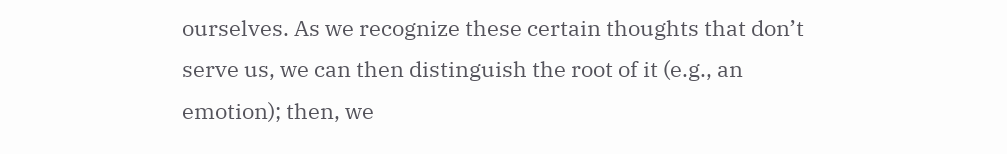ourselves. As we recognize these certain thoughts that don’t serve us, we can then distinguish the root of it (e.g., an emotion); then, we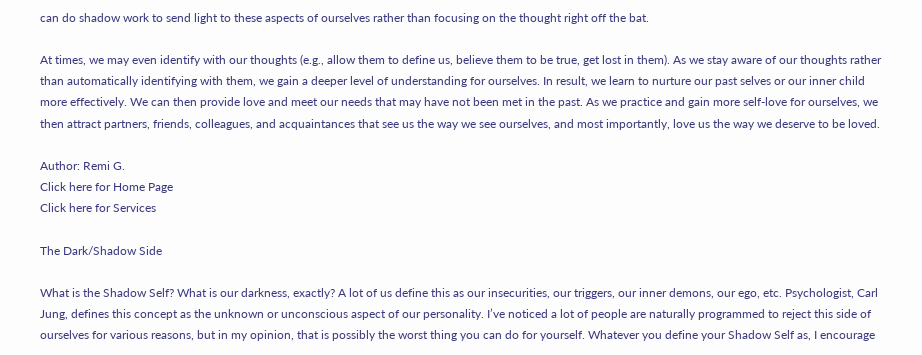can do shadow work to send light to these aspects of ourselves rather than focusing on the thought right off the bat.

At times, we may even identify with our thoughts (e.g., allow them to define us, believe them to be true, get lost in them). As we stay aware of our thoughts rather than automatically identifying with them, we gain a deeper level of understanding for ourselves. In result, we learn to nurture our past selves or our inner child more effectively. We can then provide love and meet our needs that may have not been met in the past. As we practice and gain more self-love for ourselves, we then attract partners, friends, colleagues, and acquaintances that see us the way we see ourselves, and most importantly, love us the way we deserve to be loved.

Author: Remi G.
Click here for Home Page
Click here for Services

The Dark/Shadow Side

What is the Shadow Self? What is our darkness, exactly? A lot of us define this as our insecurities, our triggers, our inner demons, our ego, etc. Psychologist, Carl Jung, defines this concept as the unknown or unconscious aspect of our personality. I’ve noticed a lot of people are naturally programmed to reject this side of ourselves for various reasons, but in my opinion, that is possibly the worst thing you can do for yourself. Whatever you define your Shadow Self as, I encourage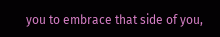you to embrace that side of you,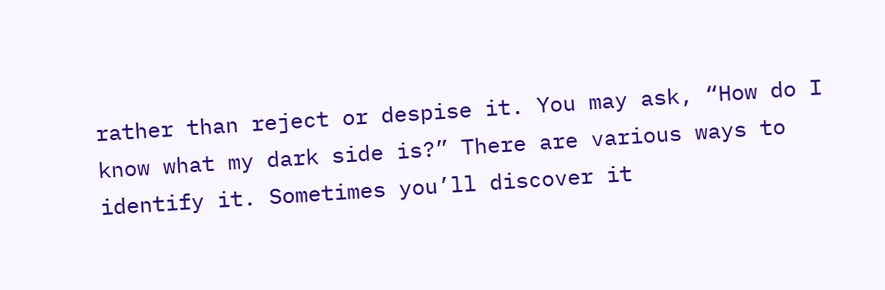rather than reject or despise it. You may ask, “How do I know what my dark side is?” There are various ways to identify it. Sometimes you’ll discover it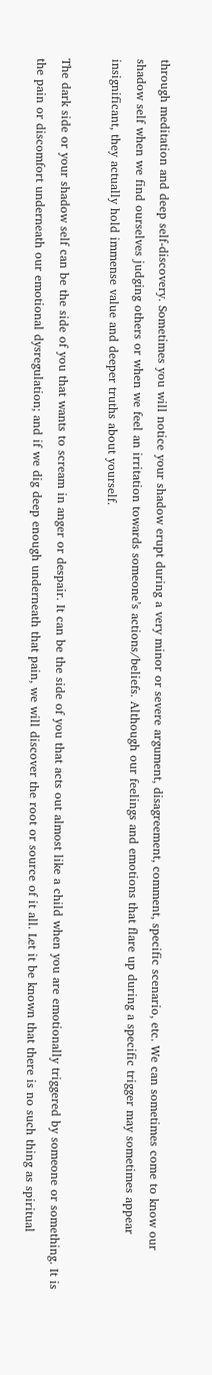through meditation and deep self-discovery. Sometimes you will notice your shadow erupt during a very minor or severe argument, disagreement, comment, specific scenario, etc. We can sometimes come to know our shadow self when we find ourselves judging others or when we feel an irritation towards someone’s actions/beliefs. Although our feelings and emotions that flare up during a specific trigger may sometimes appear insignificant, they actually hold immense value and deeper truths about yourself.

The dark side or your shadow self can be the side of you that wants to scream in anger or despair. It can be the side of you that acts out almost like a child when you are emotionally triggered by someone or something. It is the pain or discomfort underneath our emotional dysregulation; and if we dig deep enough underneath that pain, we will discover the root or source of it all. Let it be known that there is no such thing as spiritual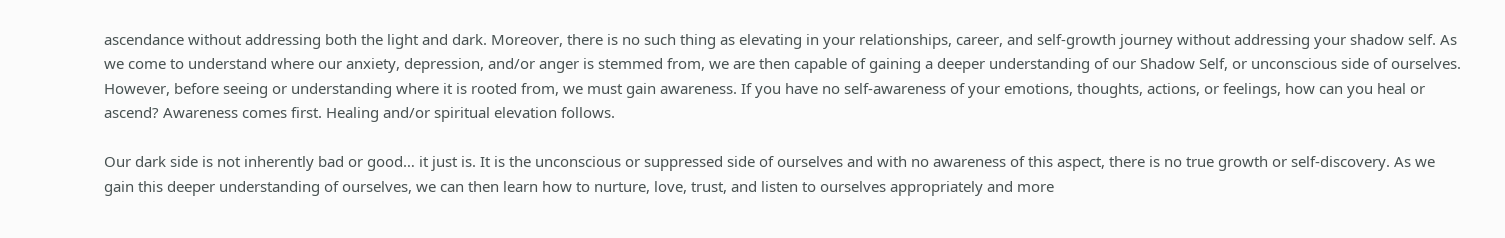ascendance without addressing both the light and dark. Moreover, there is no such thing as elevating in your relationships, career, and self-growth journey without addressing your shadow self. As we come to understand where our anxiety, depression, and/or anger is stemmed from, we are then capable of gaining a deeper understanding of our Shadow Self, or unconscious side of ourselves. However, before seeing or understanding where it is rooted from, we must gain awareness. If you have no self-awareness of your emotions, thoughts, actions, or feelings, how can you heal or ascend? Awareness comes first. Healing and/or spiritual elevation follows.

Our dark side is not inherently bad or good… it just is. It is the unconscious or suppressed side of ourselves and with no awareness of this aspect, there is no true growth or self-discovery. As we gain this deeper understanding of ourselves, we can then learn how to nurture, love, trust, and listen to ourselves appropriately and more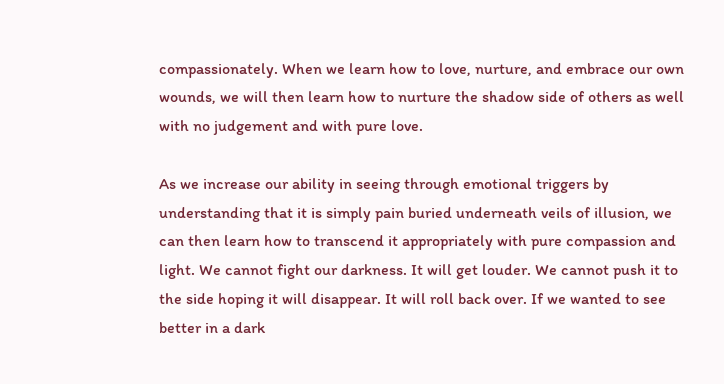compassionately. When we learn how to love, nurture, and embrace our own wounds, we will then learn how to nurture the shadow side of others as well with no judgement and with pure love.

As we increase our ability in seeing through emotional triggers by understanding that it is simply pain buried underneath veils of illusion, we can then learn how to transcend it appropriately with pure compassion and light. We cannot fight our darkness. It will get louder. We cannot push it to the side hoping it will disappear. It will roll back over. If we wanted to see better in a dark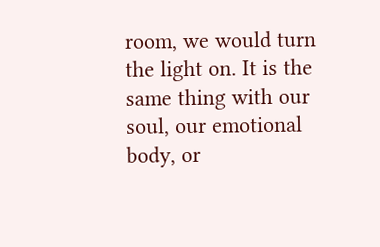room, we would turn the light on. It is the same thing with our soul, our emotional body, or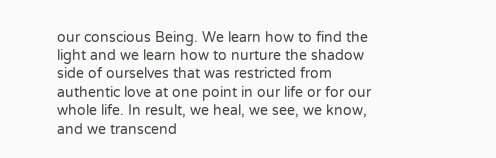our conscious Being. We learn how to find the light and we learn how to nurture the shadow side of ourselves that was restricted from authentic love at one point in our life or for our whole life. In result, we heal, we see, we know, and we transcend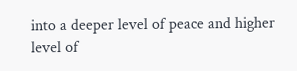into a deeper level of peace and higher level of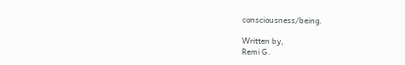consciousness/being.

Written by,
Remi G.